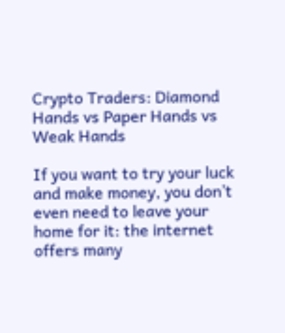Crypto Traders: Diamond Hands vs Paper Hands vs Weak Hands

If you want to try your luck and make money, you don’t even need to leave your home for it: the internet offers many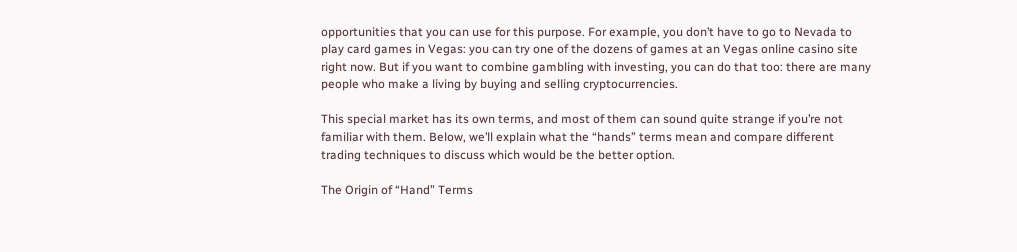opportunities that you can use for this purpose. For example, you don’t have to go to Nevada to play card games in Vegas: you can try one of the dozens of games at an Vegas online casino site right now. But if you want to combine gambling with investing, you can do that too: there are many people who make a living by buying and selling cryptocurrencies.

This special market has its own terms, and most of them can sound quite strange if you’re not familiar with them. Below, we’ll explain what the “hands” terms mean and compare different trading techniques to discuss which would be the better option.

The Origin of “Hand” Terms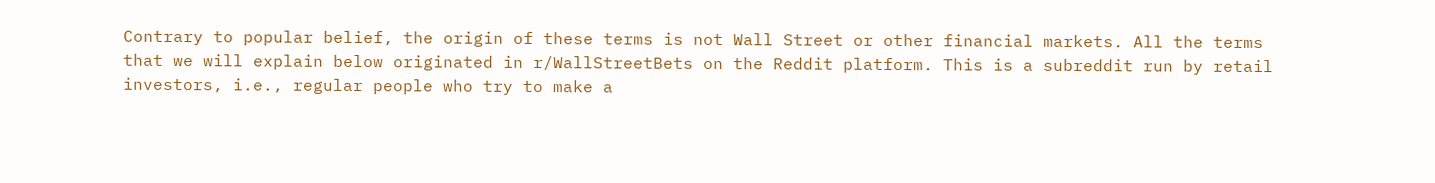Contrary to popular belief, the origin of these terms is not Wall Street or other financial markets. All the terms that we will explain below originated in r/WallStreetBets on the Reddit platform. This is a subreddit run by retail investors, i.e., regular people who try to make a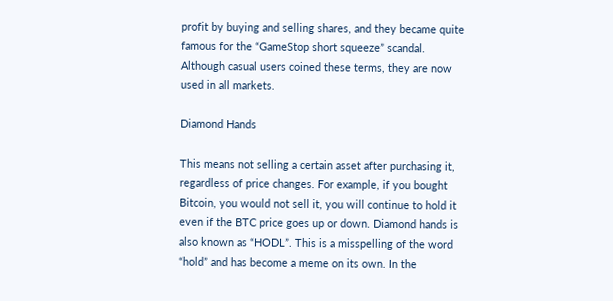profit by buying and selling shares, and they became quite famous for the “GameStop short squeeze” scandal. Although casual users coined these terms, they are now used in all markets.

Diamond Hands

This means not selling a certain asset after purchasing it, regardless of price changes. For example, if you bought Bitcoin, you would not sell it, you will continue to hold it even if the BTC price goes up or down. Diamond hands is also known as “HODL”. This is a misspelling of the word “hold” and has become a meme on its own. In the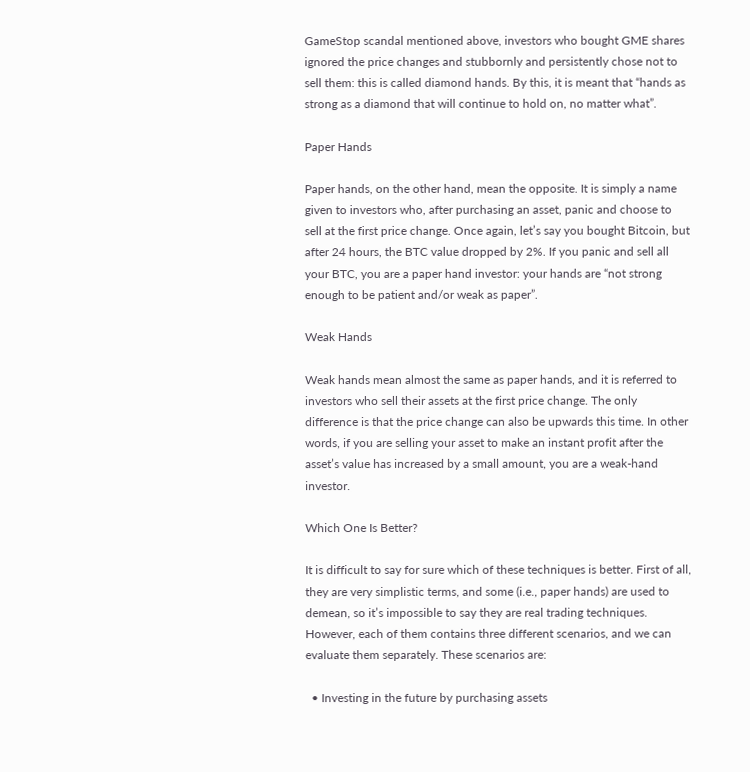GameStop scandal mentioned above, investors who bought GME shares ignored the price changes and stubbornly and persistently chose not to sell them: this is called diamond hands. By this, it is meant that “hands as strong as a diamond that will continue to hold on, no matter what”.

Paper Hands

Paper hands, on the other hand, mean the opposite. It is simply a name given to investors who, after purchasing an asset, panic and choose to sell at the first price change. Once again, let’s say you bought Bitcoin, but after 24 hours, the BTC value dropped by 2%. If you panic and sell all your BTC, you are a paper hand investor: your hands are “not strong enough to be patient and/or weak as paper”.

Weak Hands

Weak hands mean almost the same as paper hands, and it is referred to investors who sell their assets at the first price change. The only difference is that the price change can also be upwards this time. In other words, if you are selling your asset to make an instant profit after the asset’s value has increased by a small amount, you are a weak-hand investor.

Which One Is Better?

It is difficult to say for sure which of these techniques is better. First of all, they are very simplistic terms, and some (i.e., paper hands) are used to demean, so it’s impossible to say they are real trading techniques. However, each of them contains three different scenarios, and we can evaluate them separately. These scenarios are:

  • Investing in the future by purchasing assets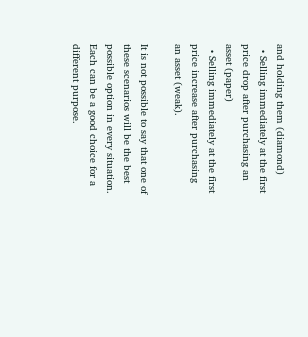and holding them (diamond)
  • Selling immediately at the first price drop after purchasing an asset (paper)
  • Selling immediately at the first price increase after purchasing an asset (weak).

It is not possible to say that one of these scenarios will be the best possible option in every situation. Each can be a good choice for a different purpose.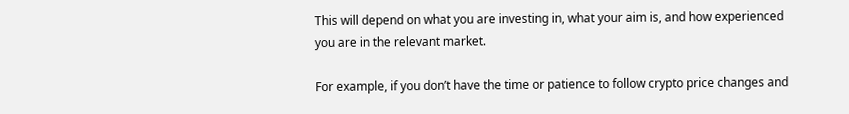This will depend on what you are investing in, what your aim is, and how experienced you are in the relevant market.

For example, if you don’t have the time or patience to follow crypto price changes and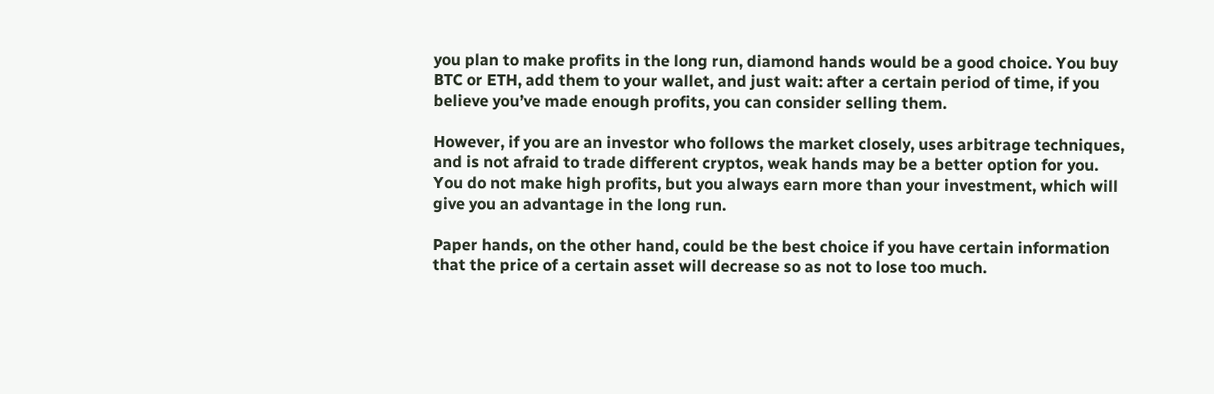you plan to make profits in the long run, diamond hands would be a good choice. You buy BTC or ETH, add them to your wallet, and just wait: after a certain period of time, if you believe you’ve made enough profits, you can consider selling them.

However, if you are an investor who follows the market closely, uses arbitrage techniques, and is not afraid to trade different cryptos, weak hands may be a better option for you. You do not make high profits, but you always earn more than your investment, which will give you an advantage in the long run.

Paper hands, on the other hand, could be the best choice if you have certain information that the price of a certain asset will decrease so as not to lose too much.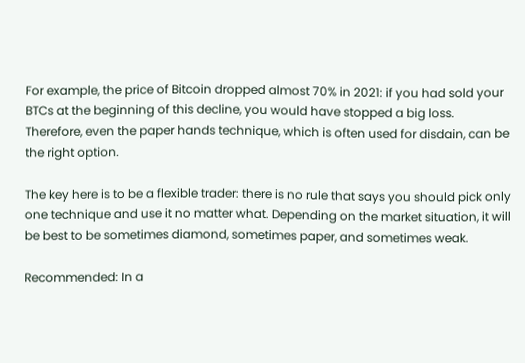For example, the price of Bitcoin dropped almost 70% in 2021: if you had sold your BTCs at the beginning of this decline, you would have stopped a big loss. Therefore, even the paper hands technique, which is often used for disdain, can be the right option.

The key here is to be a flexible trader: there is no rule that says you should pick only one technique and use it no matter what. Depending on the market situation, it will be best to be sometimes diamond, sometimes paper, and sometimes weak.

Recommended: In a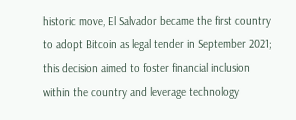historic move, El Salvador became the first country to adopt Bitcoin as legal tender in September 2021; this decision aimed to foster financial inclusion within the country and leverage technology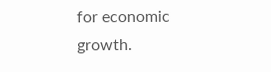for economic growth.